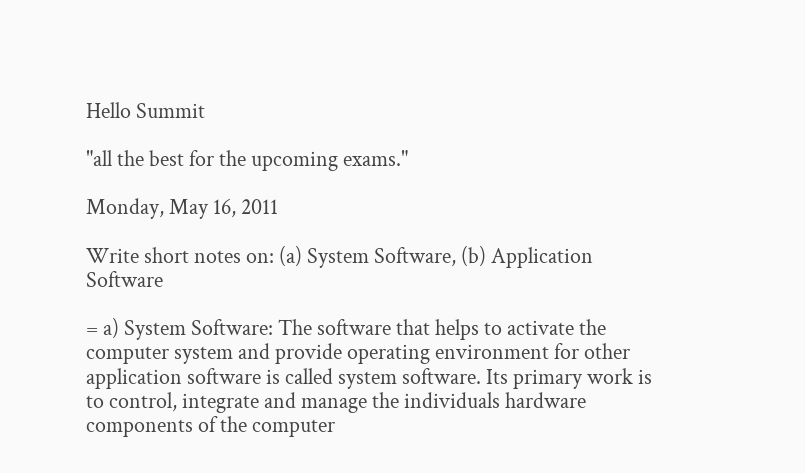Hello Summit

"all the best for the upcoming exams."

Monday, May 16, 2011

Write short notes on: (a) System Software, (b) Application Software

= a) System Software: The software that helps to activate the computer system and provide operating environment for other application software is called system software. Its primary work is to control, integrate and manage the individuals hardware components of the computer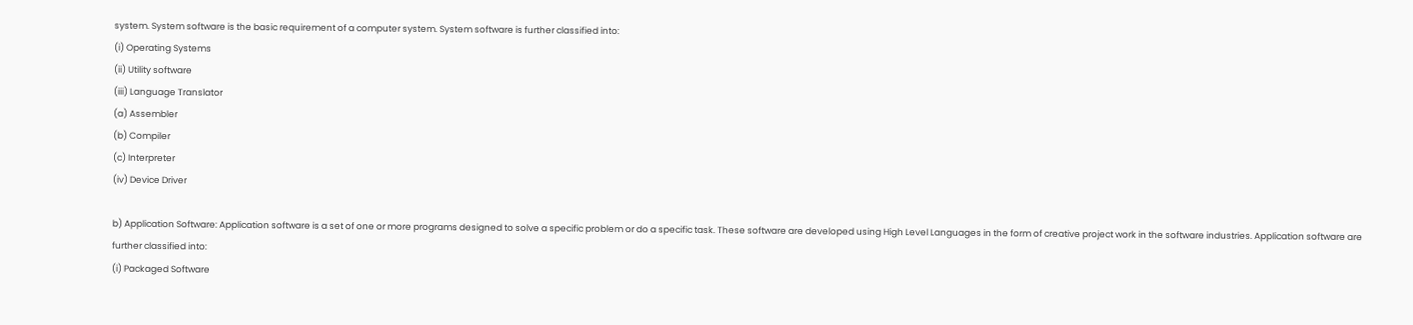system. System software is the basic requirement of a computer system. System software is further classified into:
(i) Operating Systems
(ii) Utility software
(iii) Language Translator
(a) Assembler
(b) Compiler
(c) Interpreter
(iv) Device Driver

b) Application Software: Application software is a set of one or more programs designed to solve a specific problem or do a specific task. These software are developed using High Level Languages in the form of creative project work in the software industries. Application software are further classified into:
(i) Packaged Software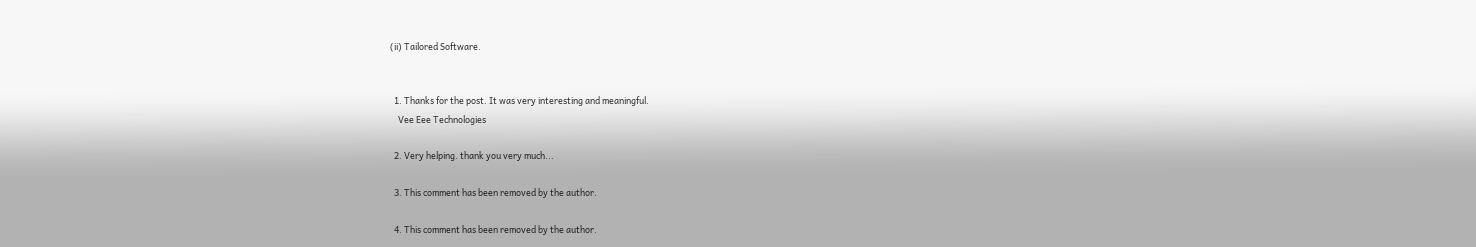(ii) Tailored Software.


  1. Thanks for the post. It was very interesting and meaningful.
    Vee Eee Technologies

  2. Very helping. thank you very much...

  3. This comment has been removed by the author.

  4. This comment has been removed by the author.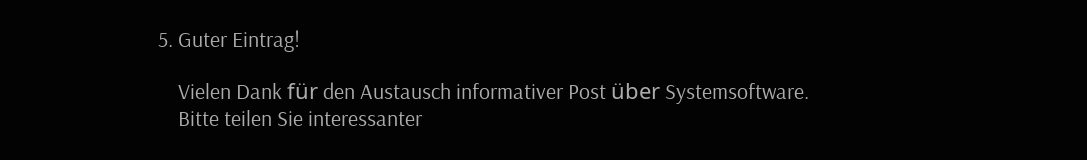5. Guter Eintrag!

    Vielen Dank für den Austausch informativer Post über Systemsoftware.
    Bitte teilen Sie interessanter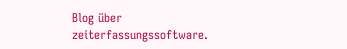Blog über zeiterfassungssoftware.